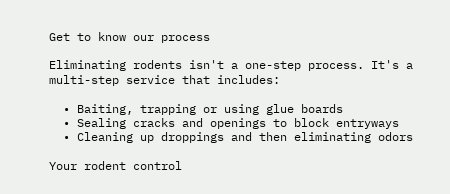Get to know our process

Eliminating rodents isn't a one-step process. It's a multi-step service that includes:

  • Baiting, trapping or using glue boards
  • Sealing cracks and openings to block entryways
  • Cleaning up droppings and then eliminating odors

Your rodent control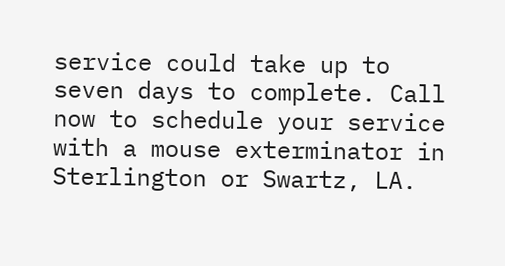service could take up to seven days to complete. Call now to schedule your service with a mouse exterminator in Sterlington or Swartz, LA.